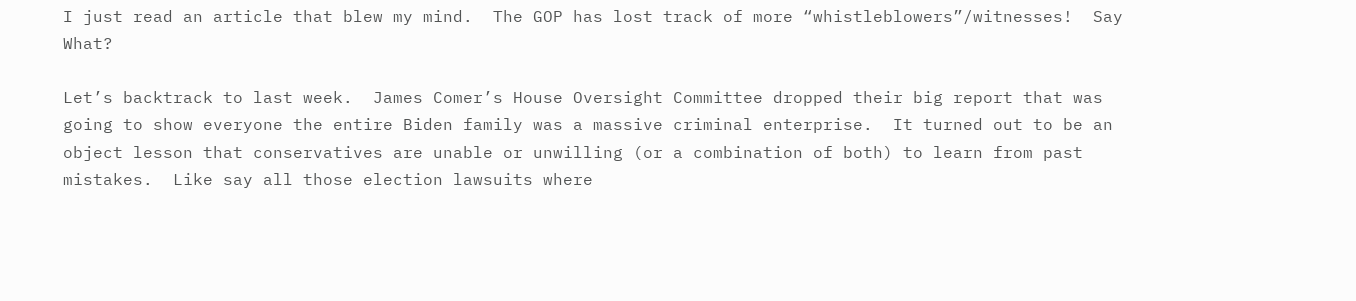I just read an article that blew my mind.  The GOP has lost track of more “whistleblowers”/witnesses!  Say What?

Let’s backtrack to last week.  James Comer’s House Oversight Committee dropped their big report that was going to show everyone the entire Biden family was a massive criminal enterprise.  It turned out to be an object lesson that conservatives are unable or unwilling (or a combination of both) to learn from past mistakes.  Like say all those election lawsuits where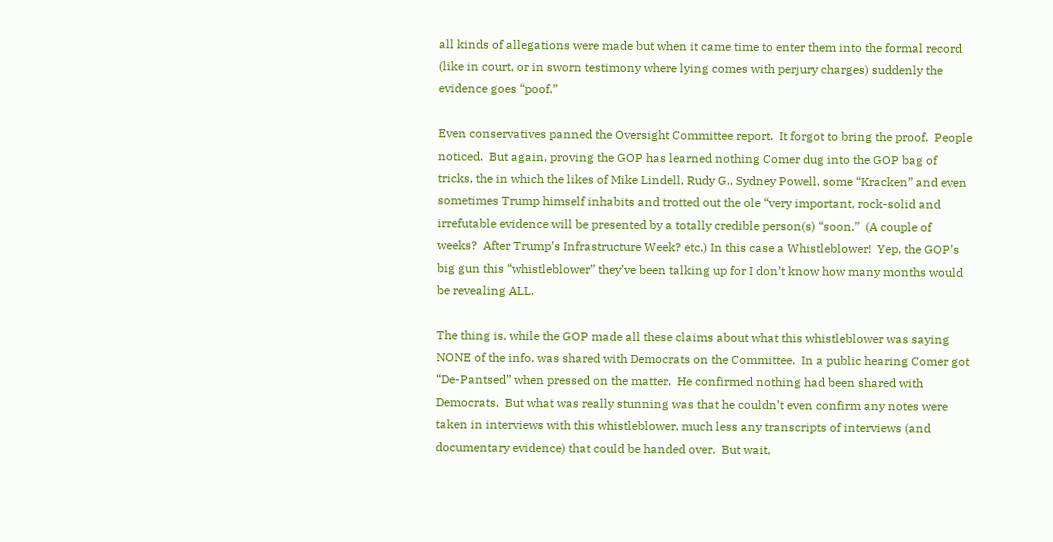all kinds of allegations were made but when it came time to enter them into the formal record (like in court, or in sworn testimony where lying comes with perjury charges) suddenly the evidence goes “poof.”

Even conservatives panned the Oversight Committee report.  It forgot to bring the proof.  People noticed.  But again, proving the GOP has learned nothing Comer dug into the GOP bag of tricks, the in which the likes of Mike Lindell, Rudy G., Sydney Powell, some “Kracken” and even sometimes Trump himself inhabits and trotted out the ole “very important, rock-solid and irrefutable evidence will be presented by a totally credible person(s) “soon.”  (A couple of weeks?  After Trump’s Infrastructure Week? etc.) In this case a Whistleblower!  Yep, the GOP’s big gun this “whistleblower” they’ve been talking up for I don’t know how many months would be revealing ALL.

The thing is, while the GOP made all these claims about what this whistleblower was saying NONE of the info. was shared with Democrats on the Committee.  In a public hearing Comer got “De-Pantsed” when pressed on the matter.  He confirmed nothing had been shared with Democrats.  But what was really stunning was that he couldn’t even confirm any notes were taken in interviews with this whistleblower, much less any transcripts of interviews (and documentary evidence) that could be handed over.  But wait,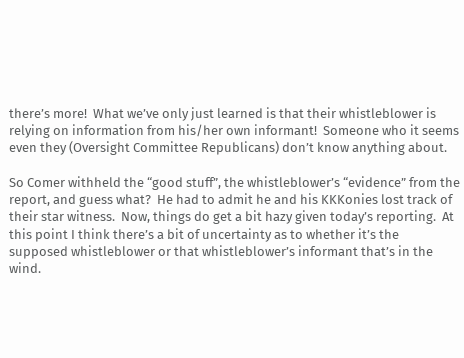there’s more!  What we’ve only just learned is that their whistleblower is relying on information from his/her own informant!  Someone who it seems even they (Oversight Committee Republicans) don’t know anything about.

So Comer withheld the “good stuff”, the whistleblower’s “evidence” from the report, and guess what?  He had to admit he and his KKKonies lost track of their star witness.  Now, things do get a bit hazy given today’s reporting.  At this point I think there’s a bit of uncertainty as to whether it’s the supposed whistleblower or that whistleblower’s informant that’s in the wind.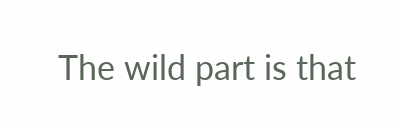The wild part is that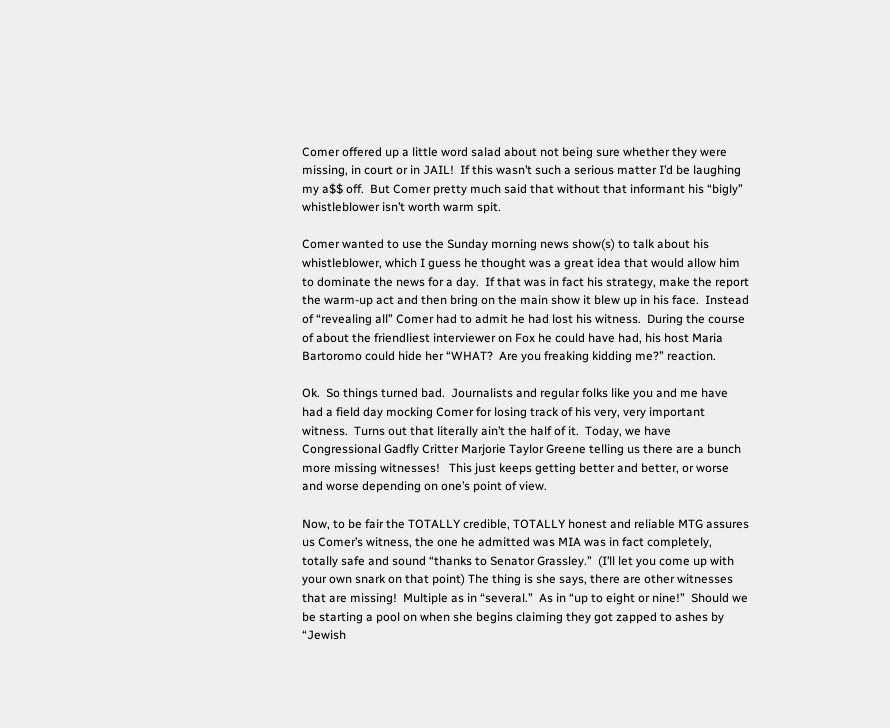Comer offered up a little word salad about not being sure whether they were missing, in court or in JAIL!  If this wasn’t such a serious matter I’d be laughing my a$$ off.  But Comer pretty much said that without that informant his “bigly” whistleblower isn’t worth warm spit.

Comer wanted to use the Sunday morning news show(s) to talk about his whistleblower, which I guess he thought was a great idea that would allow him to dominate the news for a day.  If that was in fact his strategy, make the report the warm-up act and then bring on the main show it blew up in his face.  Instead of “revealing all” Comer had to admit he had lost his witness.  During the course of about the friendliest interviewer on Fox he could have had, his host Maria Bartoromo could hide her “WHAT?  Are you freaking kidding me?” reaction.

Ok.  So things turned bad.  Journalists and regular folks like you and me have had a field day mocking Comer for losing track of his very, very important witness.  Turns out that literally ain’t the half of it.  Today, we have Congressional Gadfly Critter Marjorie Taylor Greene telling us there are a bunch more missing witnesses!   This just keeps getting better and better, or worse and worse depending on one’s point of view.

Now, to be fair the TOTALLY credible, TOTALLY honest and reliable MTG assures us Comer’s witness, the one he admitted was MIA was in fact completely, totally safe and sound “thanks to Senator Grassley.”  (I’ll let you come up with your own snark on that point) The thing is she says, there are other witnesses that are missing!  Multiple as in “several.”  As in “up to eight or nine!”  Should we be starting a pool on when she begins claiming they got zapped to ashes by “Jewish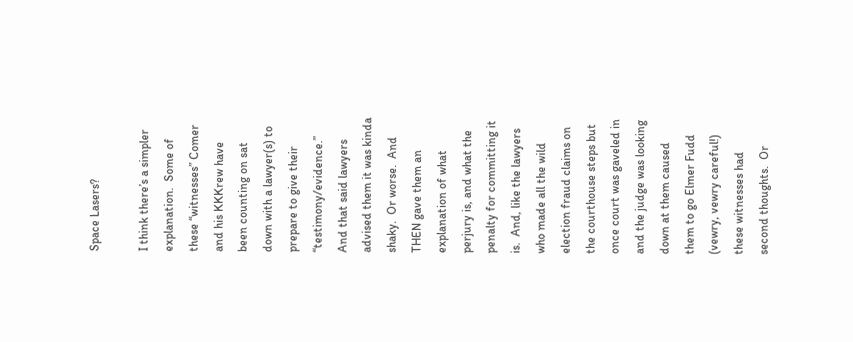Space Lasers?

I think there’s a simpler explanation.  Some of these “witnesses” Comer and his KKKrew have been counting on sat down with a lawyer(s) to prepare to give their “testimony/evidence.”  And that said lawyers advised them it was kinda shaky.  Or worse.  And THEN gave them an explanation of what perjury is, and what the penalty for committing it is.  And, like the lawyers who made all the wild election fraud claims on the courthouse steps but once court was gaveled in and the judge was looking down at them caused them to go Elmer Fudd (vewry, vewry careful!) these witnesses had second thoughts.  Or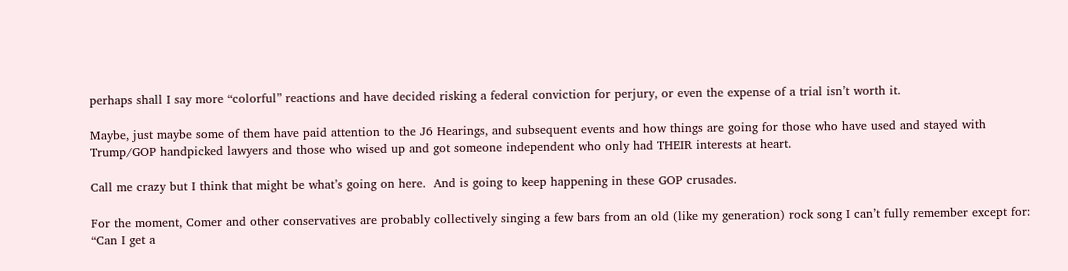perhaps shall I say more “colorful” reactions and have decided risking a federal conviction for perjury, or even the expense of a trial isn’t worth it.

Maybe, just maybe some of them have paid attention to the J6 Hearings, and subsequent events and how things are going for those who have used and stayed with Trump/GOP handpicked lawyers and those who wised up and got someone independent who only had THEIR interests at heart.

Call me crazy but I think that might be what’s going on here.  And is going to keep happening in these GOP crusades.

For the moment, Comer and other conservatives are probably collectively singing a few bars from an old (like my generation) rock song I can’t fully remember except for:  “Can I get a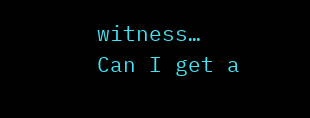witness… Can I get a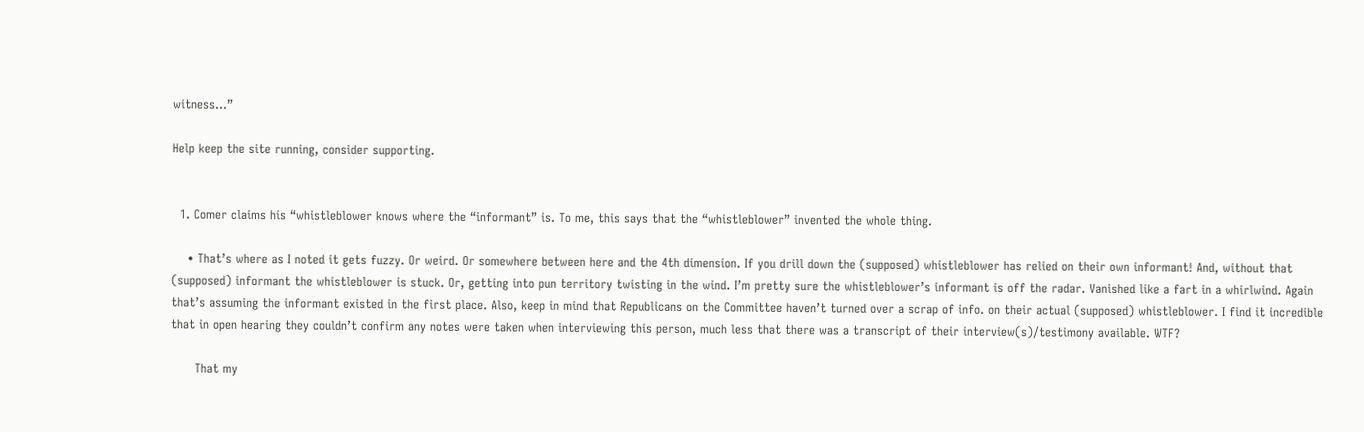witness…”

Help keep the site running, consider supporting.


  1. Comer claims his “whistleblower knows where the “informant” is. To me, this says that the “whistleblower” invented the whole thing.

    • That’s where as I noted it gets fuzzy. Or weird. Or somewhere between here and the 4th dimension. If you drill down the (supposed) whistleblower has relied on their own informant! And, without that (supposed) informant the whistleblower is stuck. Or, getting into pun territory twisting in the wind. I’m pretty sure the whistleblower’s informant is off the radar. Vanished like a fart in a whirlwind. Again that’s assuming the informant existed in the first place. Also, keep in mind that Republicans on the Committee haven’t turned over a scrap of info. on their actual (supposed) whistleblower. I find it incredible that in open hearing they couldn’t confirm any notes were taken when interviewing this person, much less that there was a transcript of their interview(s)/testimony available. WTF?

      That my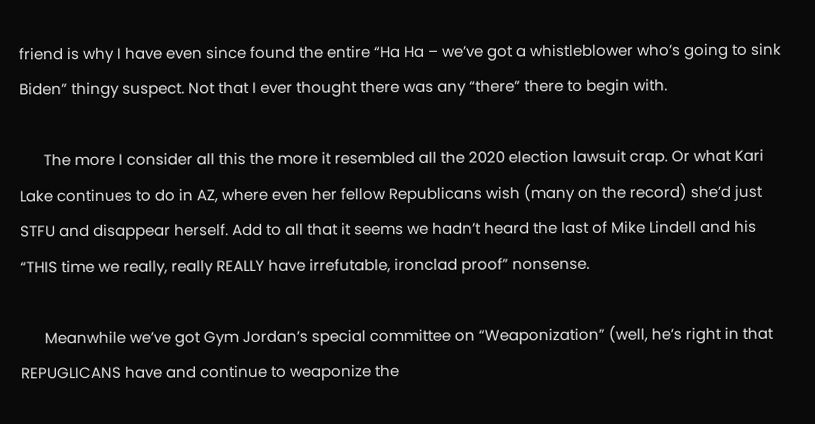friend is why I have even since found the entire “Ha Ha – we’ve got a whistleblower who’s going to sink Biden” thingy suspect. Not that I ever thought there was any “there” there to begin with.

      The more I consider all this the more it resembled all the 2020 election lawsuit crap. Or what Kari Lake continues to do in AZ, where even her fellow Republicans wish (many on the record) she’d just STFU and disappear herself. Add to all that it seems we hadn’t heard the last of Mike Lindell and his “THIS time we really, really REALLY have irrefutable, ironclad proof” nonsense.

      Meanwhile we’ve got Gym Jordan’s special committee on “Weaponization” (well, he’s right in that REPUGLICANS have and continue to weaponize the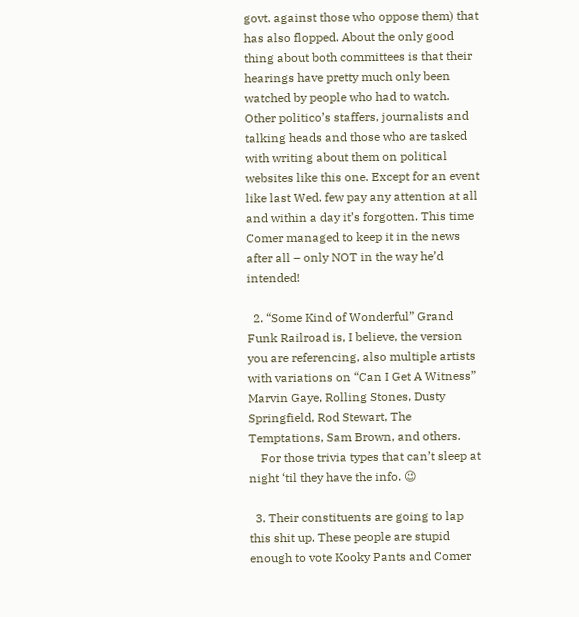govt. against those who oppose them) that has also flopped. About the only good thing about both committees is that their hearings have pretty much only been watched by people who had to watch. Other politico’s staffers, journalists and talking heads and those who are tasked with writing about them on political websites like this one. Except for an event like last Wed. few pay any attention at all and within a day it’s forgotten. This time Comer managed to keep it in the news after all – only NOT in the way he’d intended!

  2. “Some Kind of Wonderful” Grand Funk Railroad is, I believe, the version you are referencing, also multiple artists with variations on “Can I Get A Witness” Marvin Gaye, Rolling Stones, Dusty Springfield, Rod Stewart, The Temptations, Sam Brown, and others.
    For those trivia types that can’t sleep at night ‘til they have the info. 😉

  3. Their constituents are going to lap this shit up. These people are stupid enough to vote Kooky Pants and Comer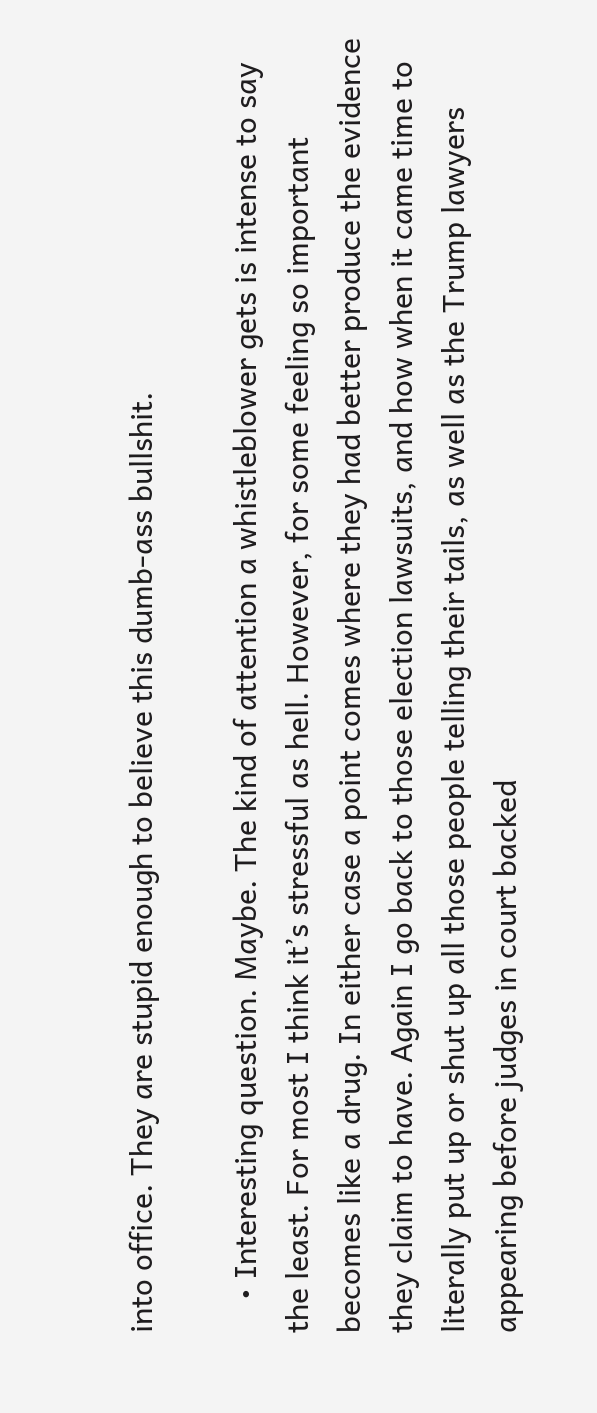into office. They are stupid enough to believe this dumb-ass bullshit.

    • Interesting question. Maybe. The kind of attention a whistleblower gets is intense to say the least. For most I think it’s stressful as hell. However, for some feeling so important becomes like a drug. In either case a point comes where they had better produce the evidence they claim to have. Again I go back to those election lawsuits, and how when it came time to literally put up or shut up all those people telling their tails, as well as the Trump lawyers appearing before judges in court backed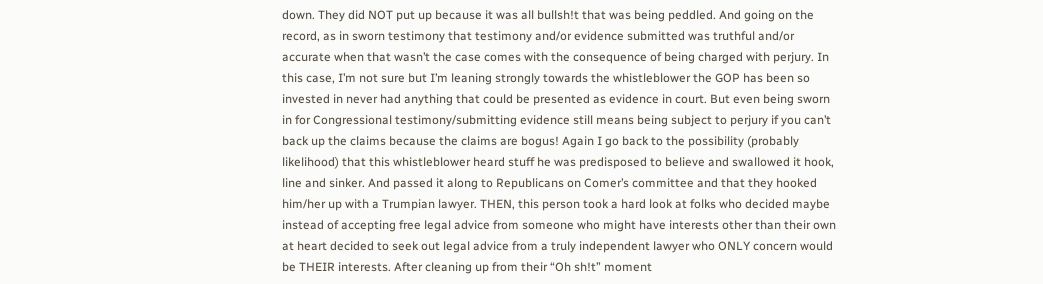down. They did NOT put up because it was all bullsh!t that was being peddled. And going on the record, as in sworn testimony that testimony and/or evidence submitted was truthful and/or accurate when that wasn’t the case comes with the consequence of being charged with perjury. In this case, I’m not sure but I’m leaning strongly towards the whistleblower the GOP has been so invested in never had anything that could be presented as evidence in court. But even being sworn in for Congressional testimony/submitting evidence still means being subject to perjury if you can’t back up the claims because the claims are bogus! Again I go back to the possibility (probably likelihood) that this whistleblower heard stuff he was predisposed to believe and swallowed it hook, line and sinker. And passed it along to Republicans on Comer’s committee and that they hooked him/her up with a Trumpian lawyer. THEN, this person took a hard look at folks who decided maybe instead of accepting free legal advice from someone who might have interests other than their own at heart decided to seek out legal advice from a truly independent lawyer who ONLY concern would be THEIR interests. After cleaning up from their “Oh sh!t” moment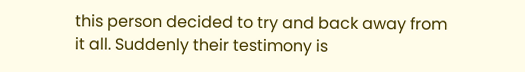this person decided to try and back away from it all. Suddenly their testimony is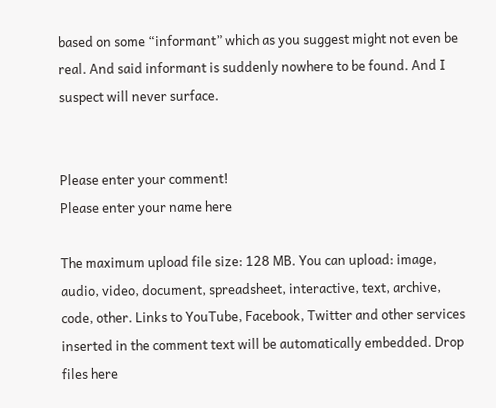based on some “informant” which as you suggest might not even be real. And said informant is suddenly nowhere to be found. And I suspect will never surface.


Please enter your comment!
Please enter your name here

The maximum upload file size: 128 MB. You can upload: image, audio, video, document, spreadsheet, interactive, text, archive, code, other. Links to YouTube, Facebook, Twitter and other services inserted in the comment text will be automatically embedded. Drop files here